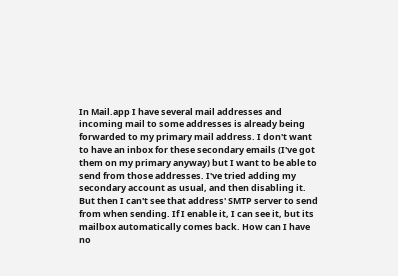In Mail.app I have several mail addresses and incoming mail to some addresses is already being forwarded to my primary mail address. I don't want to have an inbox for these secondary emails (I've got them on my primary anyway) but I want to be able to send from those addresses. I've tried adding my secondary account as usual, and then disabling it. But then I can't see that address' SMTP server to send from when sending. If I enable it, I can see it, but its mailbox automatically comes back. How can I have no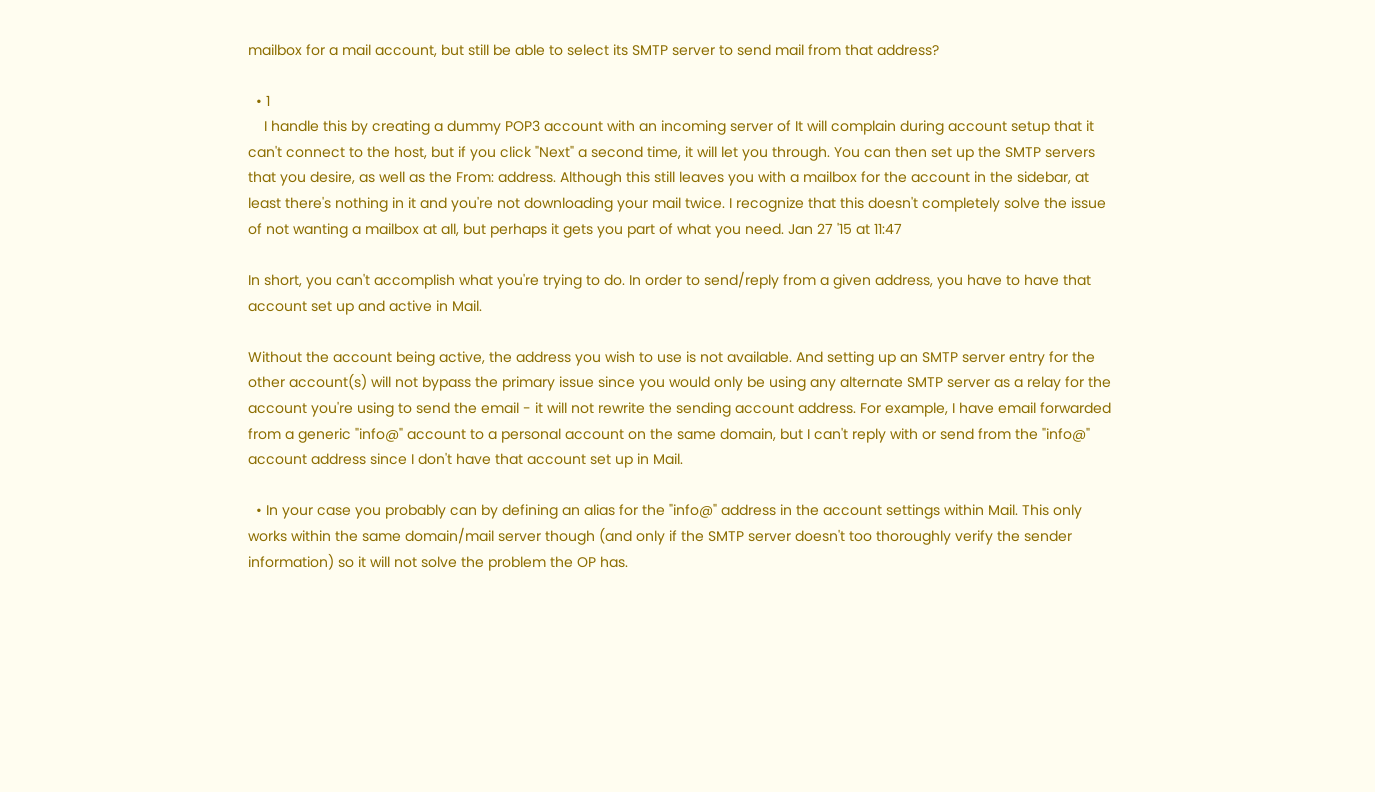mailbox for a mail account, but still be able to select its SMTP server to send mail from that address?

  • 1
    I handle this by creating a dummy POP3 account with an incoming server of It will complain during account setup that it can't connect to the host, but if you click "Next" a second time, it will let you through. You can then set up the SMTP servers that you desire, as well as the From: address. Although this still leaves you with a mailbox for the account in the sidebar, at least there's nothing in it and you're not downloading your mail twice. I recognize that this doesn't completely solve the issue of not wanting a mailbox at all, but perhaps it gets you part of what you need. Jan 27 '15 at 11:47

In short, you can't accomplish what you're trying to do. In order to send/reply from a given address, you have to have that account set up and active in Mail.

Without the account being active, the address you wish to use is not available. And setting up an SMTP server entry for the other account(s) will not bypass the primary issue since you would only be using any alternate SMTP server as a relay for the account you're using to send the email - it will not rewrite the sending account address. For example, I have email forwarded from a generic "info@" account to a personal account on the same domain, but I can't reply with or send from the "info@" account address since I don't have that account set up in Mail.

  • In your case you probably can by defining an alias for the "info@" address in the account settings within Mail. This only works within the same domain/mail server though (and only if the SMTP server doesn't too thoroughly verify the sender information) so it will not solve the problem the OP has.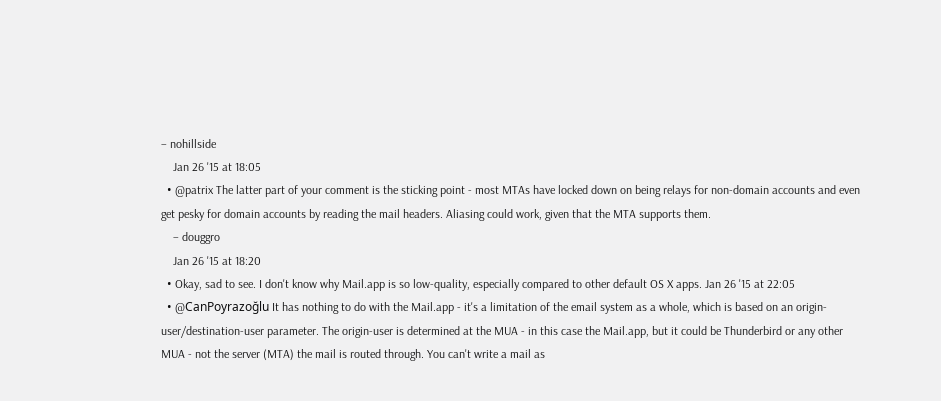– nohillside
    Jan 26 '15 at 18:05
  • @patrix The latter part of your comment is the sticking point - most MTAs have locked down on being relays for non-domain accounts and even get pesky for domain accounts by reading the mail headers. Aliasing could work, given that the MTA supports them.
    – douggro
    Jan 26 '15 at 18:20
  • Okay, sad to see. I don't know why Mail.app is so low-quality, especially compared to other default OS X apps. Jan 26 '15 at 22:05
  • @CanPoyrazoğlu It has nothing to do with the Mail.app - it's a limitation of the email system as a whole, which is based on an origin-user/destination-user parameter. The origin-user is determined at the MUA - in this case the Mail.app, but it could be Thunderbird or any other MUA - not the server (MTA) the mail is routed through. You can't write a mail as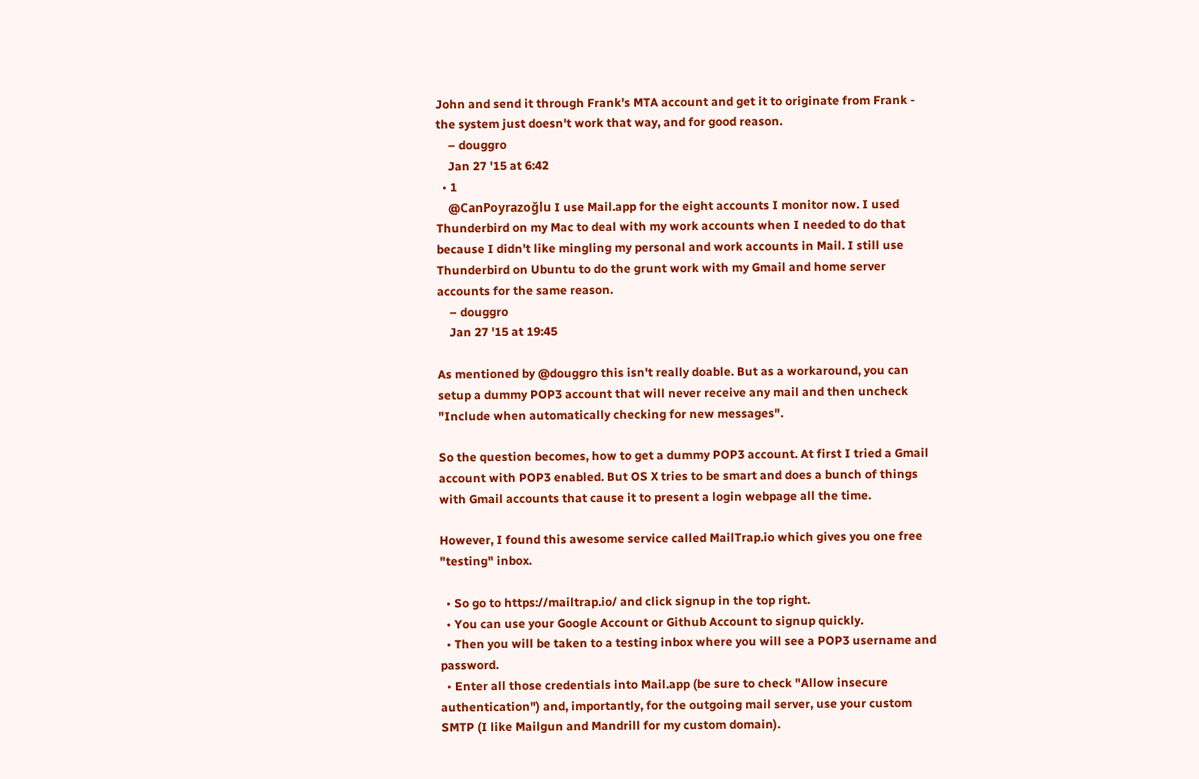John and send it through Frank's MTA account and get it to originate from Frank - the system just doesn't work that way, and for good reason.
    – douggro
    Jan 27 '15 at 6:42
  • 1
    @CanPoyrazoğlu I use Mail.app for the eight accounts I monitor now. I used Thunderbird on my Mac to deal with my work accounts when I needed to do that because I didn't like mingling my personal and work accounts in Mail. I still use Thunderbird on Ubuntu to do the grunt work with my Gmail and home server accounts for the same reason.
    – douggro
    Jan 27 '15 at 19:45

As mentioned by @douggro this isn't really doable. But as a workaround, you can setup a dummy POP3 account that will never receive any mail and then uncheck "Include when automatically checking for new messages".

So the question becomes, how to get a dummy POP3 account. At first I tried a Gmail account with POP3 enabled. But OS X tries to be smart and does a bunch of things with Gmail accounts that cause it to present a login webpage all the time.

However, I found this awesome service called MailTrap.io which gives you one free "testing" inbox.

  • So go to https://mailtrap.io/ and click signup in the top right.
  • You can use your Google Account or Github Account to signup quickly.
  • Then you will be taken to a testing inbox where you will see a POP3 username and password.
  • Enter all those credentials into Mail.app (be sure to check "Allow insecure authentication") and, importantly, for the outgoing mail server, use your custom SMTP (I like Mailgun and Mandrill for my custom domain).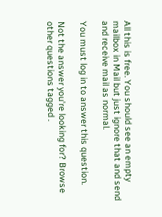All this is free. You should see an empty mailbox in Mail but just ignore that and send and receive mail as normal.

You must log in to answer this question.

Not the answer you're looking for? Browse other questions tagged .